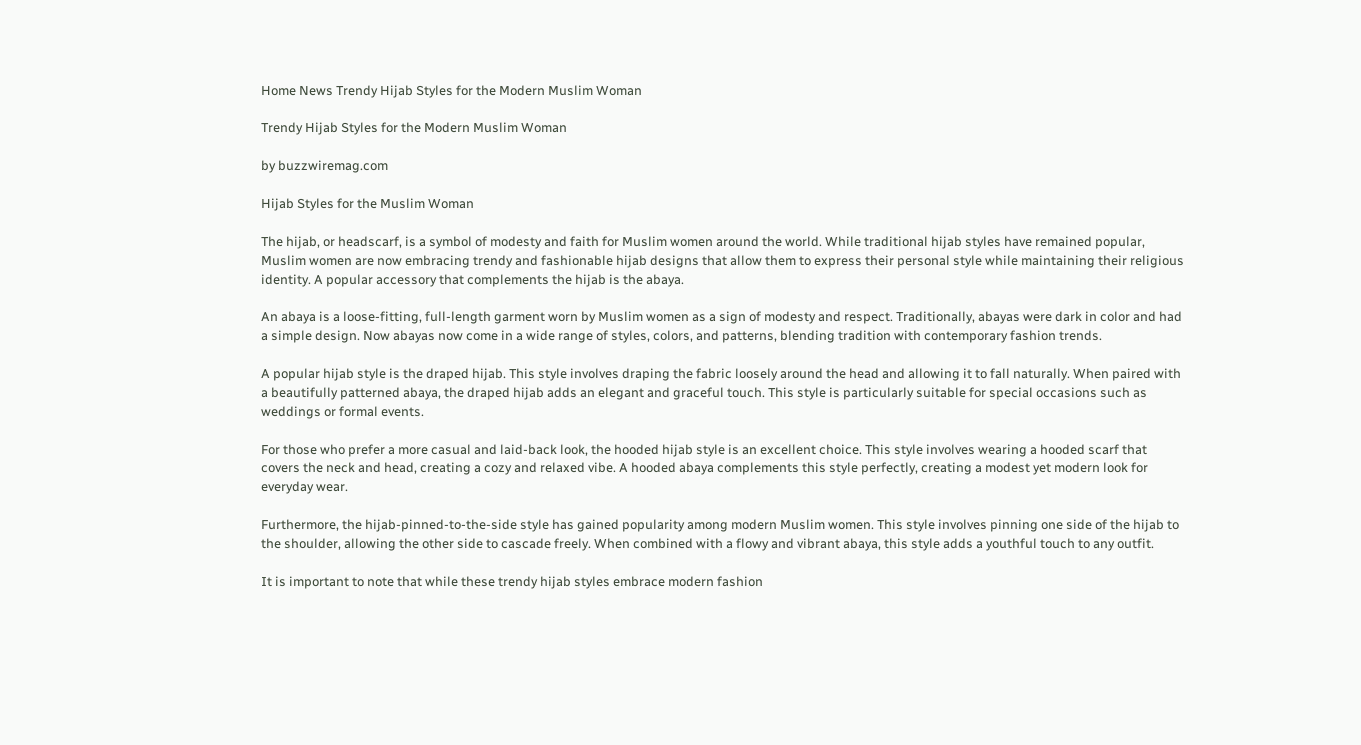Home News Trendy Hijab Styles for the Modern Muslim Woman

Trendy Hijab Styles for the Modern Muslim Woman

by buzzwiremag.com

Hijab Styles for the Muslim Woman

The hijab, or headscarf, is a symbol of modesty and faith for Muslim women around the world. While traditional hijab styles have remained popular, Muslim women are now embracing trendy and fashionable hijab designs that allow them to express their personal style while maintaining their religious identity. A popular accessory that complements the hijab is the abaya.

An abaya is a loose-fitting, full-length garment worn by Muslim women as a sign of modesty and respect. Traditionally, abayas were dark in color and had a simple design. Now abayas now come in a wide range of styles, colors, and patterns, blending tradition with contemporary fashion trends.

A popular hijab style is the draped hijab. This style involves draping the fabric loosely around the head and allowing it to fall naturally. When paired with a beautifully patterned abaya, the draped hijab adds an elegant and graceful touch. This style is particularly suitable for special occasions such as weddings or formal events.

For those who prefer a more casual and laid-back look, the hooded hijab style is an excellent choice. This style involves wearing a hooded scarf that covers the neck and head, creating a cozy and relaxed vibe. A hooded abaya complements this style perfectly, creating a modest yet modern look for everyday wear.

Furthermore, the hijab-pinned-to-the-side style has gained popularity among modern Muslim women. This style involves pinning one side of the hijab to the shoulder, allowing the other side to cascade freely. When combined with a flowy and vibrant abaya, this style adds a youthful touch to any outfit.

It is important to note that while these trendy hijab styles embrace modern fashion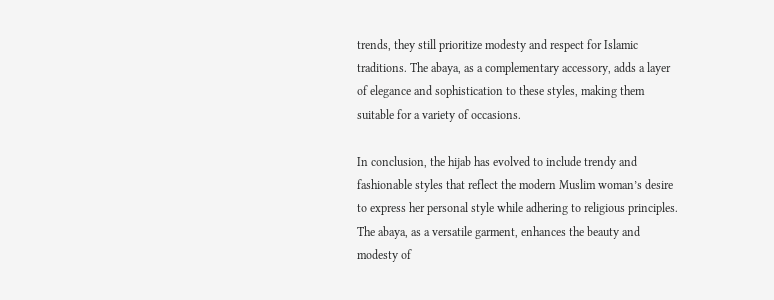trends, they still prioritize modesty and respect for Islamic traditions. The abaya, as a complementary accessory, adds a layer of elegance and sophistication to these styles, making them suitable for a variety of occasions.

In conclusion, the hijab has evolved to include trendy and fashionable styles that reflect the modern Muslim woman’s desire to express her personal style while adhering to religious principles. The abaya, as a versatile garment, enhances the beauty and modesty of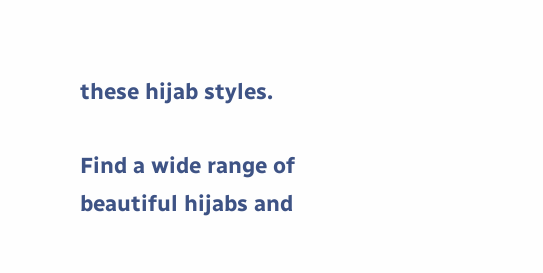these hijab styles.

Find a wide range of beautiful hijabs and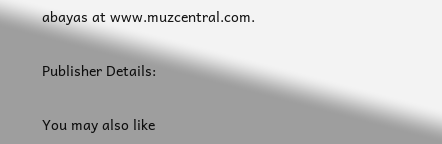abayas at www.muzcentral.com.

Publisher Details:

You may also like